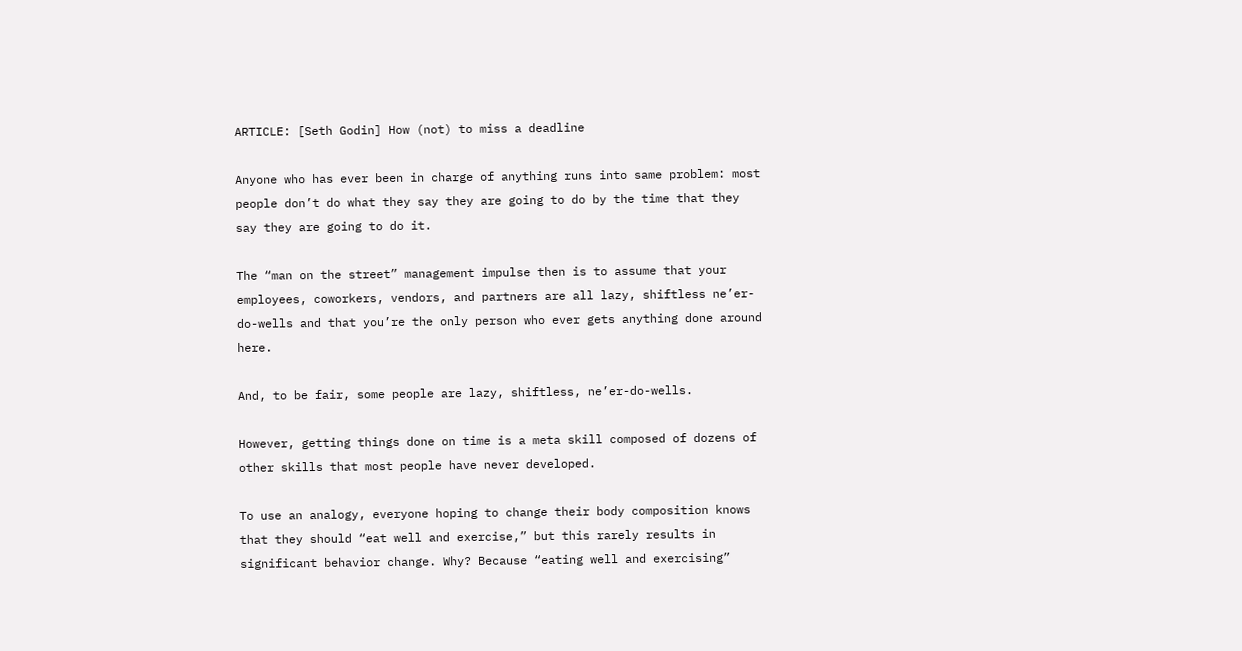ARTICLE: [Seth Godin] How (not) to miss a deadline

Anyone who has ever been in charge of anything runs into same problem: most people don’t do what they say they are going to do by the time that they say they are going to do it.

The “man on the street” management impulse then is to assume that your employees, coworkers, vendors, and partners are all lazy, shiftless ne’er-do-wells and that you’re the only person who ever gets anything done around here.

And, to be fair, some people are lazy, shiftless, ne’er-do-wells.

However, getting things done on time is a meta skill composed of dozens of other skills that most people have never developed.

To use an analogy, everyone hoping to change their body composition knows that they should “eat well and exercise,” but this rarely results in significant behavior change. Why? Because “eating well and exercising”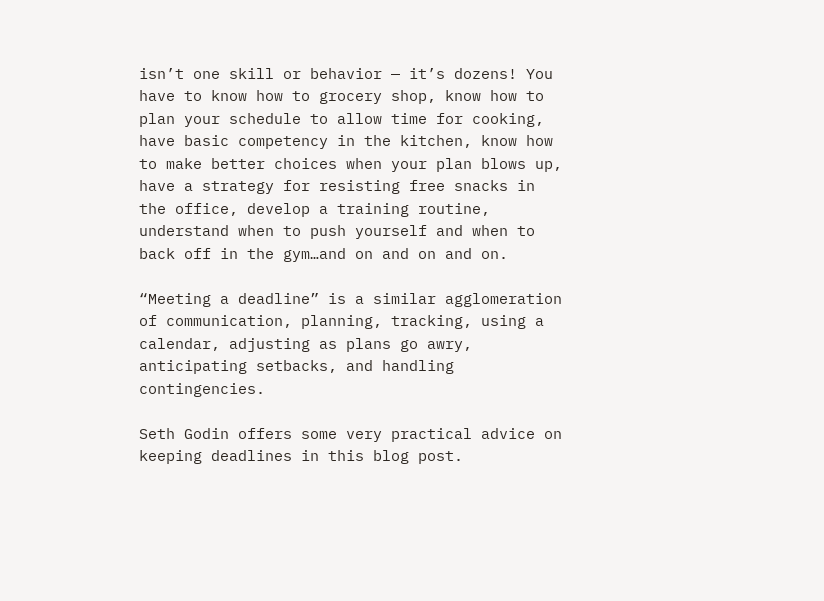isn’t one skill or behavior — it’s dozens! You have to know how to grocery shop, know how to plan your schedule to allow time for cooking, have basic competency in the kitchen, know how to make better choices when your plan blows up, have a strategy for resisting free snacks in the office, develop a training routine, understand when to push yourself and when to back off in the gym…and on and on and on.

“Meeting a deadline” is a similar agglomeration of communication, planning, tracking, using a calendar, adjusting as plans go awry, anticipating setbacks, and handling contingencies.

Seth Godin offers some very practical advice on keeping deadlines in this blog post.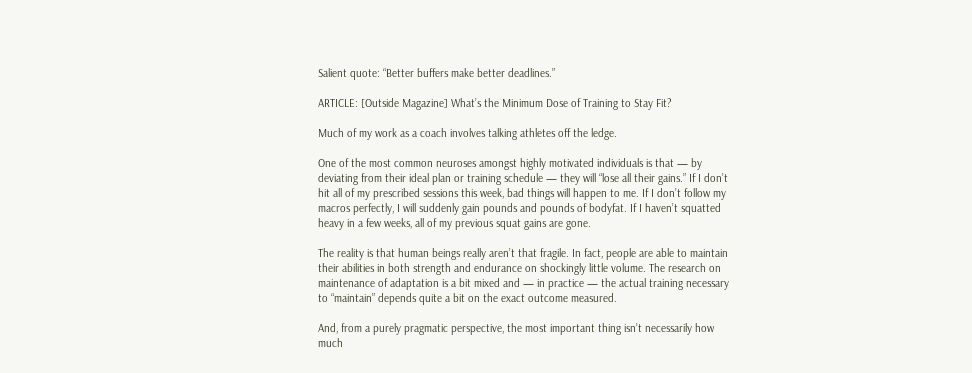Salient quote: “Better buffers make better deadlines.”

ARTICLE: [Outside Magazine] What’s the Minimum Dose of Training to Stay Fit?

Much of my work as a coach involves talking athletes off the ledge.

One of the most common neuroses amongst highly motivated individuals is that — by deviating from their ideal plan or training schedule — they will “lose all their gains.” If I don’t hit all of my prescribed sessions this week, bad things will happen to me. If I don’t follow my macros perfectly, I will suddenly gain pounds and pounds of bodyfat. If I haven’t squatted heavy in a few weeks, all of my previous squat gains are gone.

The reality is that human beings really aren’t that fragile. In fact, people are able to maintain their abilities in both strength and endurance on shockingly little volume. The research on maintenance of adaptation is a bit mixed and — in practice — the actual training necessary to “maintain” depends quite a bit on the exact outcome measured.

And, from a purely pragmatic perspective, the most important thing isn’t necessarily how much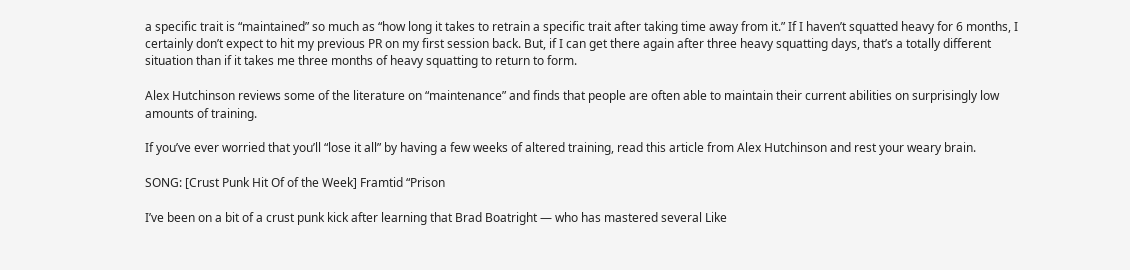a specific trait is “maintained” so much as “how long it takes to retrain a specific trait after taking time away from it.” If I haven’t squatted heavy for 6 months, I certainly don’t expect to hit my previous PR on my first session back. But, if I can get there again after three heavy squatting days, that’s a totally different situation than if it takes me three months of heavy squatting to return to form.

Alex Hutchinson reviews some of the literature on “maintenance” and finds that people are often able to maintain their current abilities on surprisingly low amounts of training.

If you’ve ever worried that you’ll “lose it all” by having a few weeks of altered training, read this article from Alex Hutchinson and rest your weary brain.

SONG: [Crust Punk Hit Of of the Week] Framtid “Prison

I’ve been on a bit of a crust punk kick after learning that Brad Boatright — who has mastered several Like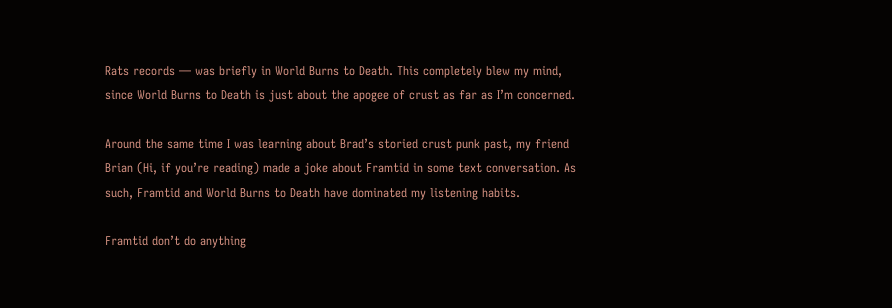Rats records — was briefly in World Burns to Death. This completely blew my mind, since World Burns to Death is just about the apogee of crust as far as I’m concerned.

Around the same time I was learning about Brad’s storied crust punk past, my friend Brian (Hi, if you’re reading) made a joke about Framtid in some text conversation. As such, Framtid and World Burns to Death have dominated my listening habits.

Framtid don’t do anything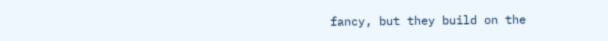fancy, but they build on the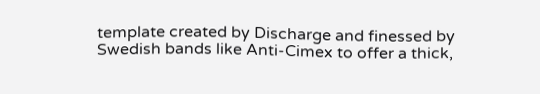template created by Discharge and finessed by Swedish bands like Anti-Cimex to offer a thick,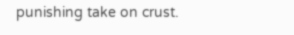punishing take on crust.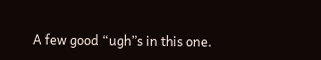A few good “ugh”s in this one.